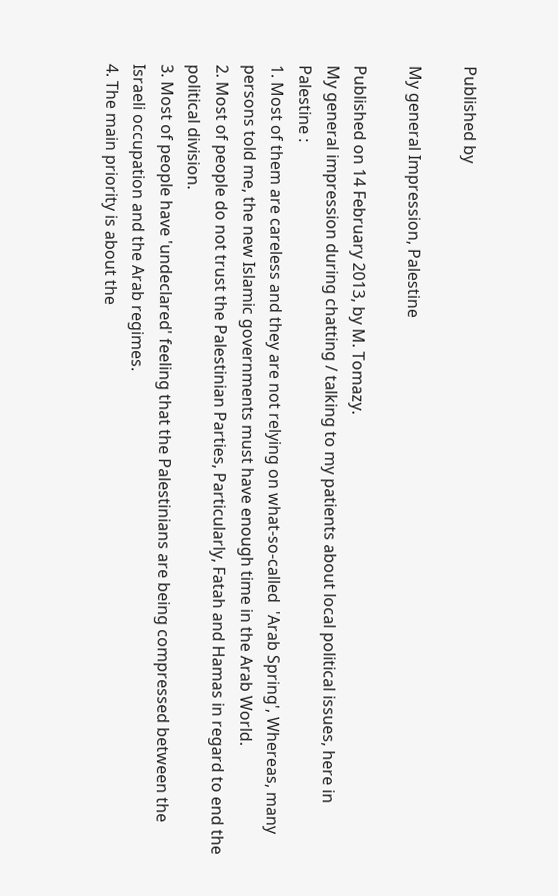Published by

My general Impression, Palestine

Published on 14 February 2013, by M. Tomazy.
My general impression during chatting / talking to my patients about local political issues, here in Palestine :
1. Most of them are careless and they are not relying on what-so-called  'Arab Spring', Whereas, many persons told me, the new Islamic governments must have enough time in the Arab World.
2. Most of people do not trust the Palestinian Parties, Particularly, Fatah and Hamas in regard to end the political division.
3. Most of people have 'undeclared' feeling that the Palestinians are being compressed between the Israeli occupation and the Arab regimes.
4. The main priority is about the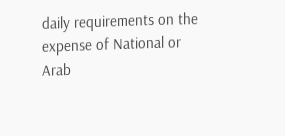daily requirements on the expense of National or Arab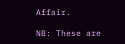Affair.

NB: These are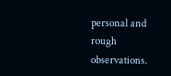personal and rough observations.